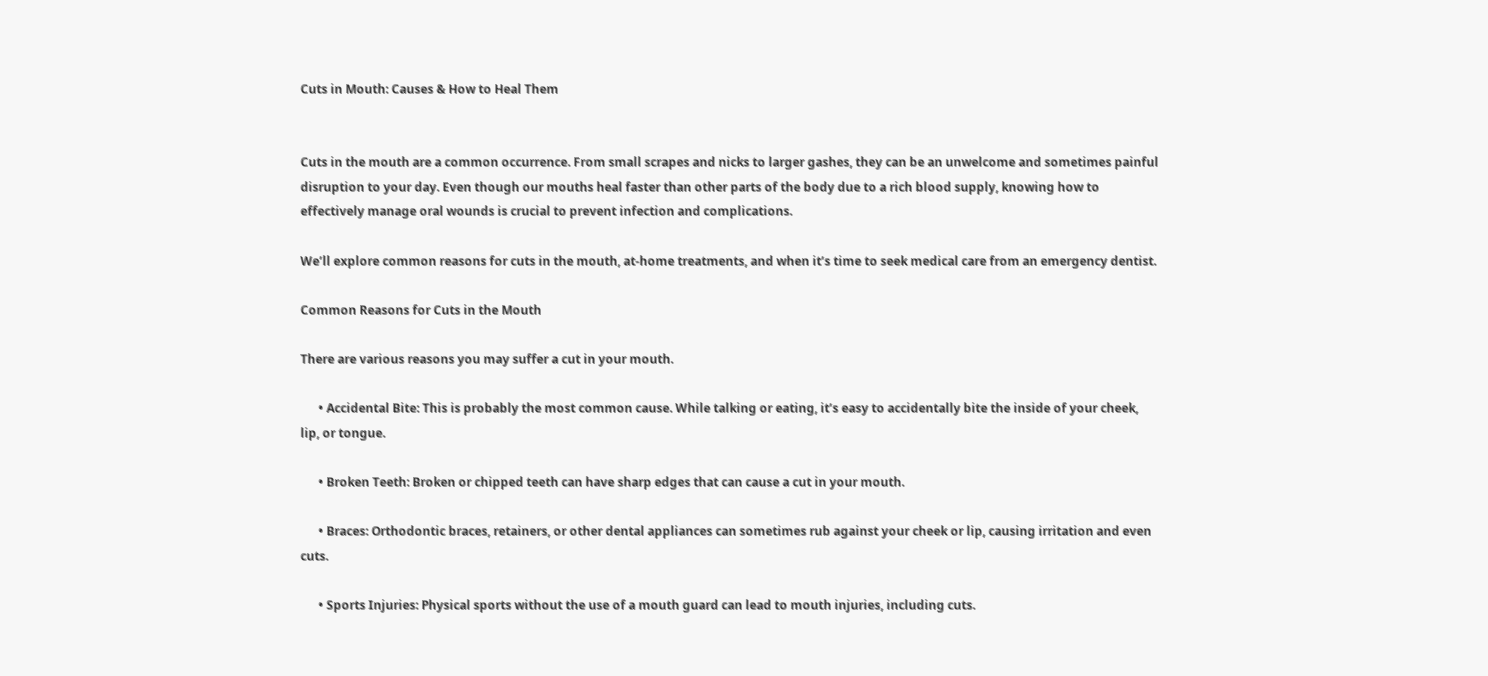Cuts in Mouth: Causes & How to Heal Them


Cuts in the mouth are a common occurrence. From small scrapes and nicks to larger gashes, they can be an unwelcome and sometimes painful disruption to your day. Even though our mouths heal faster than other parts of the body due to a rich blood supply, knowing how to effectively manage oral wounds is crucial to prevent infection and complications.

We’ll explore common reasons for cuts in the mouth, at-home treatments, and when it’s time to seek medical care from an emergency dentist.

Common Reasons for Cuts in the Mouth

There are various reasons you may suffer a cut in your mouth.

      • Accidental Bite: This is probably the most common cause. While talking or eating, it’s easy to accidentally bite the inside of your cheek, lip, or tongue.

      • Broken Teeth: Broken or chipped teeth can have sharp edges that can cause a cut in your mouth.

      • Braces: Orthodontic braces, retainers, or other dental appliances can sometimes rub against your cheek or lip, causing irritation and even cuts.

      • Sports Injuries: Physical sports without the use of a mouth guard can lead to mouth injuries, including cuts.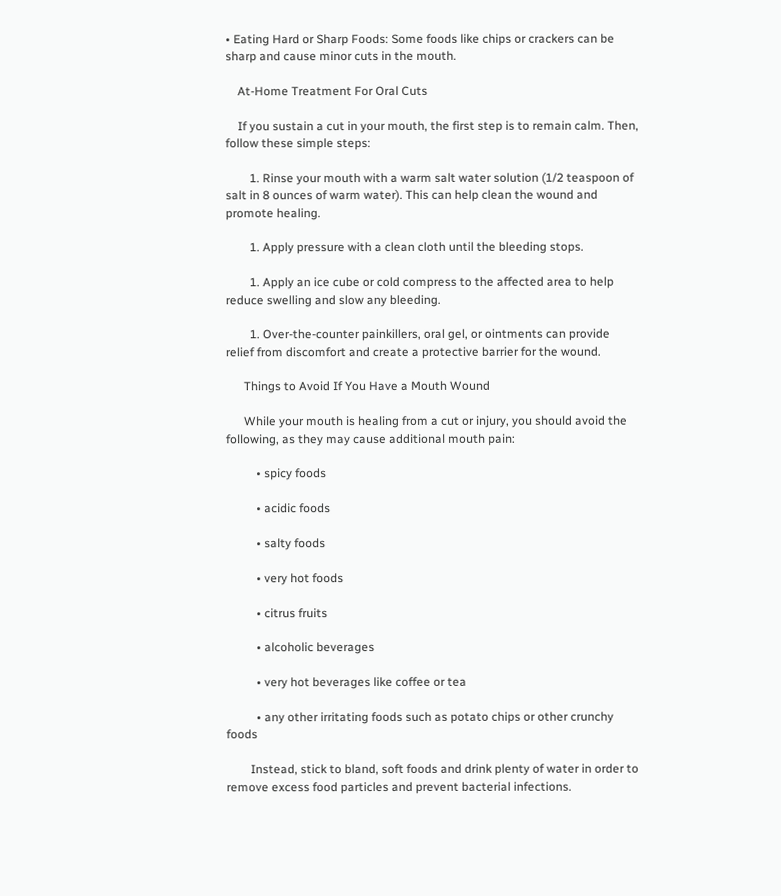• Eating Hard or Sharp Foods: Some foods like chips or crackers can be sharp and cause minor cuts in the mouth.

    At-Home Treatment For Oral Cuts

    If you sustain a cut in your mouth, the first step is to remain calm. Then, follow these simple steps:

        1. Rinse your mouth with a warm salt water solution (1/2 teaspoon of salt in 8 ounces of warm water). This can help clean the wound and promote healing.

        1. Apply pressure with a clean cloth until the bleeding stops.

        1. Apply an ice cube or cold compress to the affected area to help reduce swelling and slow any bleeding.

        1. Over-the-counter painkillers, oral gel, or ointments can provide relief from discomfort and create a protective barrier for the wound.

      Things to Avoid If You Have a Mouth Wound

      While your mouth is healing from a cut or injury, you should avoid the following, as they may cause additional mouth pain:

          • spicy foods

          • acidic foods

          • salty foods

          • very hot foods

          • citrus fruits

          • alcoholic beverages

          • very hot beverages like coffee or tea

          • any other irritating foods such as potato chips or other crunchy foods

        Instead, stick to bland, soft foods and drink plenty of water in order to remove excess food particles and prevent bacterial infections.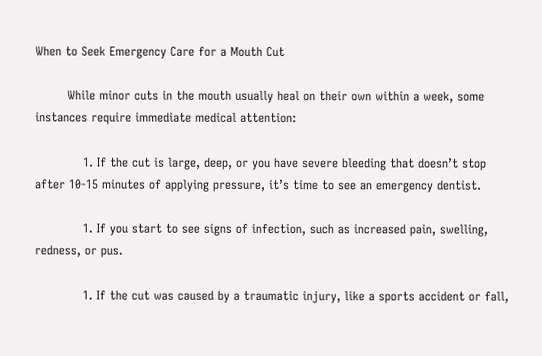When to Seek Emergency Care for a Mouth Cut

        While minor cuts in the mouth usually heal on their own within a week, some instances require immediate medical attention:

            1. If the cut is large, deep, or you have severe bleeding that doesn’t stop after 10-15 minutes of applying pressure, it’s time to see an emergency dentist.

            1. If you start to see signs of infection, such as increased pain, swelling, redness, or pus.

            1. If the cut was caused by a traumatic injury, like a sports accident or fall,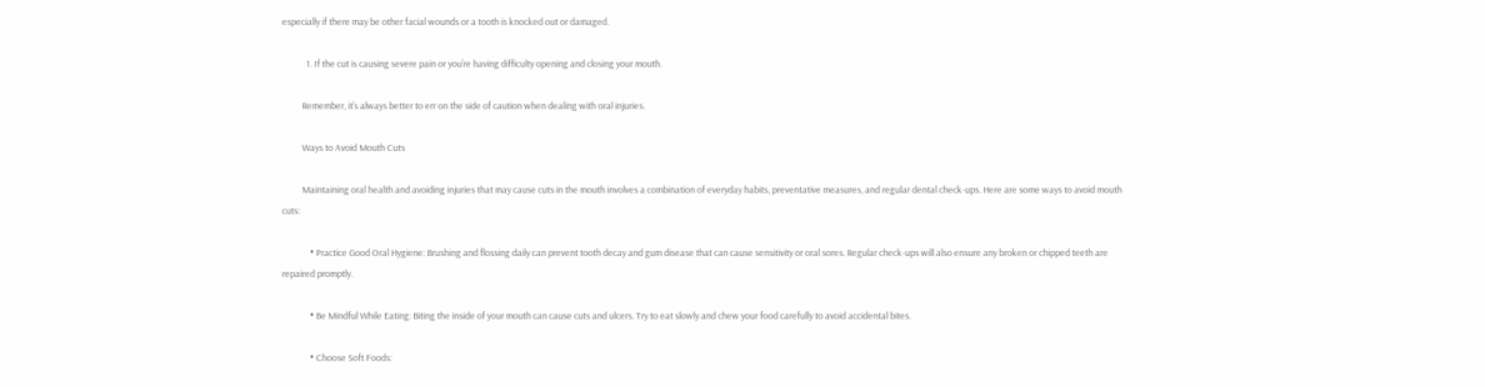especially if there may be other facial wounds or a tooth is knocked out or damaged.

            1. If the cut is causing severe pain or you’re having difficulty opening and closing your mouth.

          Remember, it’s always better to err on the side of caution when dealing with oral injuries.

          Ways to Avoid Mouth Cuts

          Maintaining oral health and avoiding injuries that may cause cuts in the mouth involves a combination of everyday habits, preventative measures, and regular dental check-ups. Here are some ways to avoid mouth cuts:

              • Practice Good Oral Hygiene: Brushing and flossing daily can prevent tooth decay and gum disease that can cause sensitivity or oral sores. Regular check-ups will also ensure any broken or chipped teeth are repaired promptly.

              • Be Mindful While Eating: Biting the inside of your mouth can cause cuts and ulcers. Try to eat slowly and chew your food carefully to avoid accidental bites.

              • Choose Soft Foods: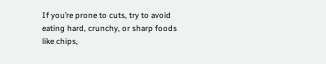If you’re prone to cuts, try to avoid eating hard, crunchy, or sharp foods like chips,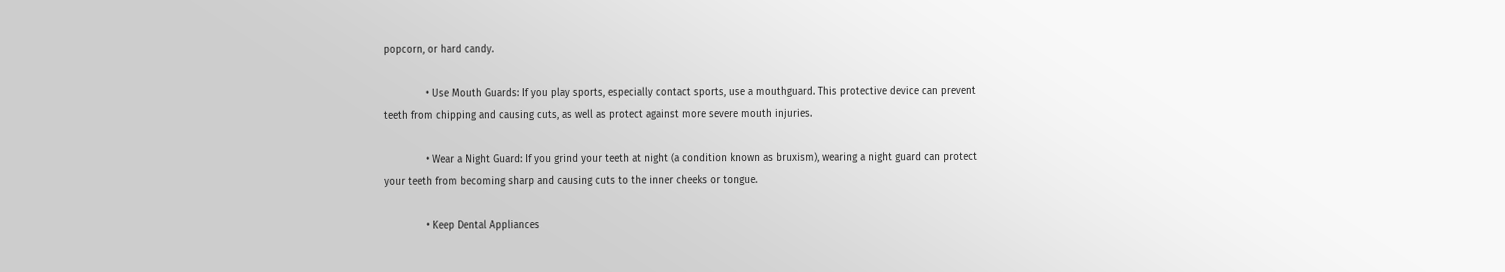popcorn, or hard candy.

              • Use Mouth Guards: If you play sports, especially contact sports, use a mouthguard. This protective device can prevent teeth from chipping and causing cuts, as well as protect against more severe mouth injuries.

              • Wear a Night Guard: If you grind your teeth at night (a condition known as bruxism), wearing a night guard can protect your teeth from becoming sharp and causing cuts to the inner cheeks or tongue.

              • Keep Dental Appliances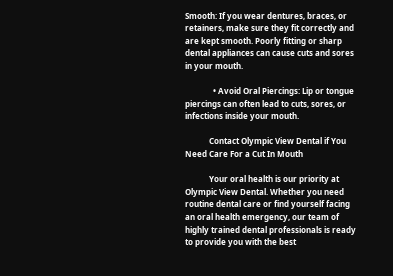Smooth: If you wear dentures, braces, or retainers, make sure they fit correctly and are kept smooth. Poorly fitting or sharp dental appliances can cause cuts and sores in your mouth.

              • Avoid Oral Piercings: Lip or tongue piercings can often lead to cuts, sores, or infections inside your mouth.

            Contact Olympic View Dental if You Need Care For a Cut In Mouth

            Your oral health is our priority at Olympic View Dental. Whether you need routine dental care or find yourself facing an oral health emergency, our team of highly trained dental professionals is ready to provide you with the best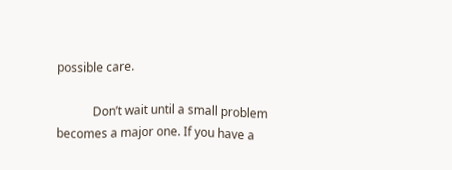possible care.

            Don’t wait until a small problem becomes a major one. If you have a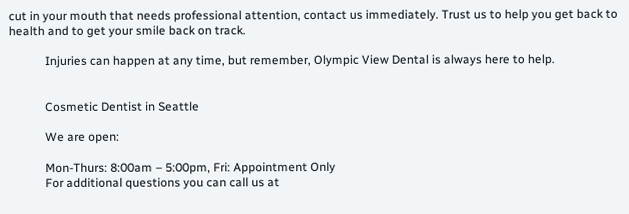cut in your mouth that needs professional attention, contact us immediately. Trust us to help you get back to health and to get your smile back on track.

            Injuries can happen at any time, but remember, Olympic View Dental is always here to help.


            Cosmetic Dentist in Seattle

            We are open:

            Mon-Thurs: 8:00am – 5:00pm, Fri: Appointment Only
            For additional questions you can call us at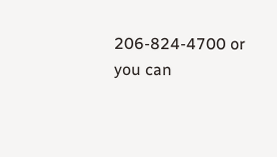206-824-4700 or you can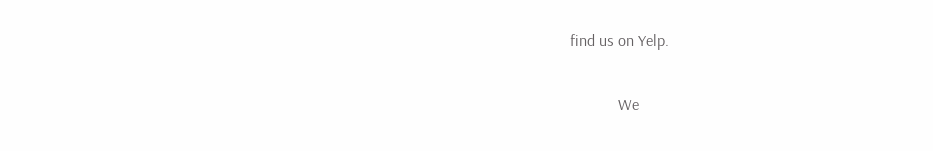find us on Yelp.

            We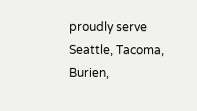proudly serve Seattle, Tacoma, Burien,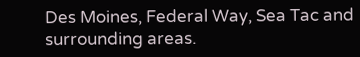Des Moines, Federal Way, Sea Tac and surrounding areas.